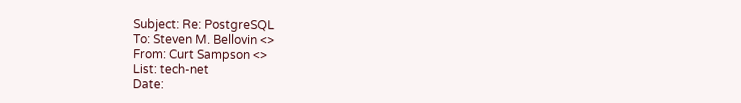Subject: Re: PostgreSQL
To: Steven M. Bellovin <>
From: Curt Sampson <>
List: tech-net
Date: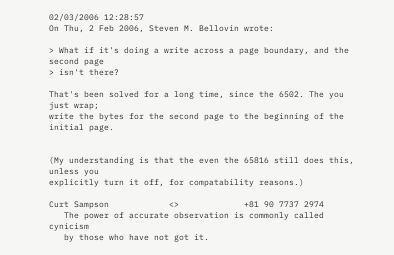02/03/2006 12:28:57
On Thu, 2 Feb 2006, Steven M. Bellovin wrote:

> What if it's doing a write across a page boundary, and the second page
> isn't there?

That's been solved for a long time, since the 6502. The you just wrap;
write the bytes for the second page to the beginning of the initial page.


(My understanding is that the even the 65816 still does this, unless you
explicitly turn it off, for compatability reasons.)

Curt Sampson            <>             +81 90 7737 2974
   The power of accurate observation is commonly called cynicism
   by those who have not got it.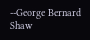--George Bernard Shaw